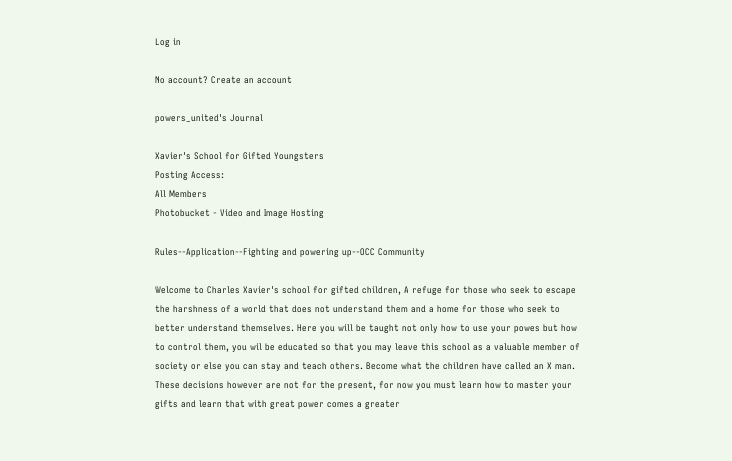Log in

No account? Create an account

powers_united's Journal

Xavier's School for Gifted Youngsters
Posting Access:
All Members
Photobucket - Video and Image Hosting

Rules--Application--Fighting and powering up--OCC Community

Welcome to Charles Xavier's school for gifted children, A refuge for those who seek to escape the harshness of a world that does not understand them and a home for those who seek to better understand themselves. Here you will be taught not only how to use your powes but how to control them, you wil be educated so that you may leave this school as a valuable member of society or else you can stay and teach others. Become what the children have called an X man. These decisions however are not for the present, for now you must learn how to master your gifts and learn that with great power comes a greater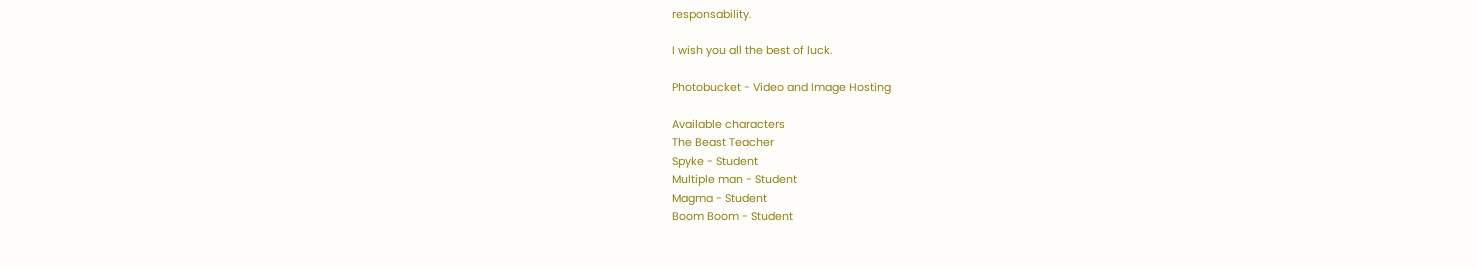responsability.

I wish you all the best of luck.

Photobucket - Video and Image Hosting

Available characters
The Beast Teacher
Spyke - Student
Multiple man - Student
Magma - Student
Boom Boom - Student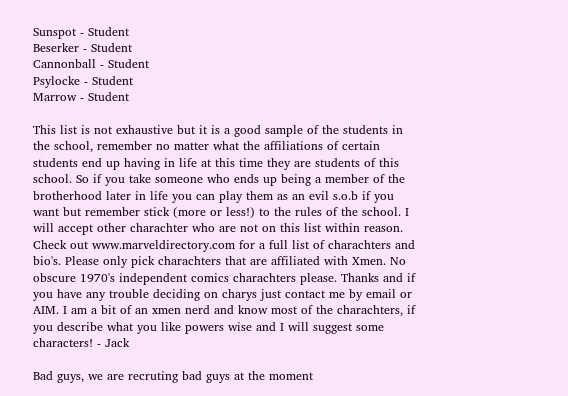Sunspot - Student
Beserker - Student
Cannonball - Student
Psylocke - Student
Marrow - Student

This list is not exhaustive but it is a good sample of the students in the school, remember no matter what the affiliations of certain students end up having in life at this time they are students of this school. So if you take someone who ends up being a member of the brotherhood later in life you can play them as an evil s.o.b if you want but remember stick (more or less!) to the rules of the school. I will accept other charachter who are not on this list within reason. Check out www.marveldirectory.com for a full list of charachters and bio's. Please only pick charachters that are affiliated with Xmen. No obscure 1970's independent comics charachters please. Thanks and if you have any trouble deciding on charys just contact me by email or AIM. I am a bit of an xmen nerd and know most of the charachters, if you describe what you like powers wise and I will suggest some characters! - Jack

Bad guys, we are recruting bad guys at the moment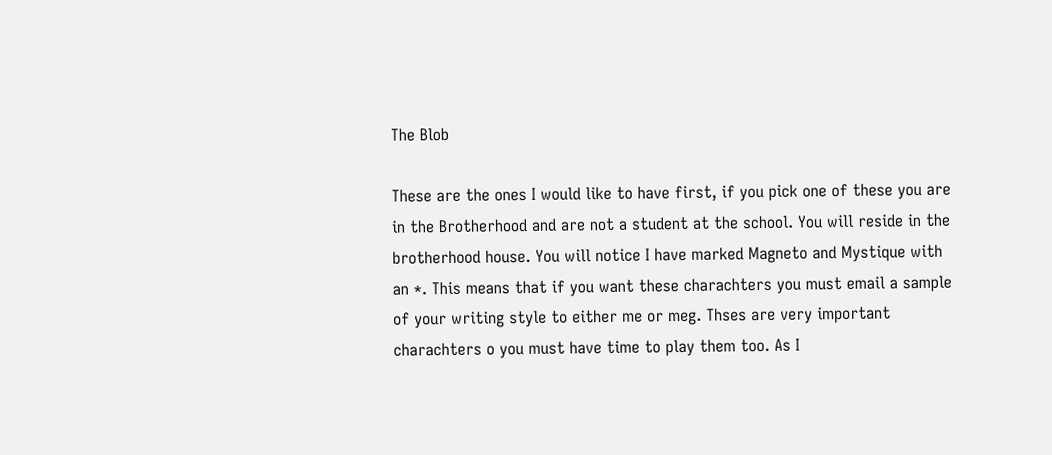The Blob

These are the ones I would like to have first, if you pick one of these you are in the Brotherhood and are not a student at the school. You will reside in the brotherhood house. You will notice I have marked Magneto and Mystique with an *. This means that if you want these charachters you must email a sample of your writing style to either me or meg. Thses are very important charachters o you must have time to play them too. As I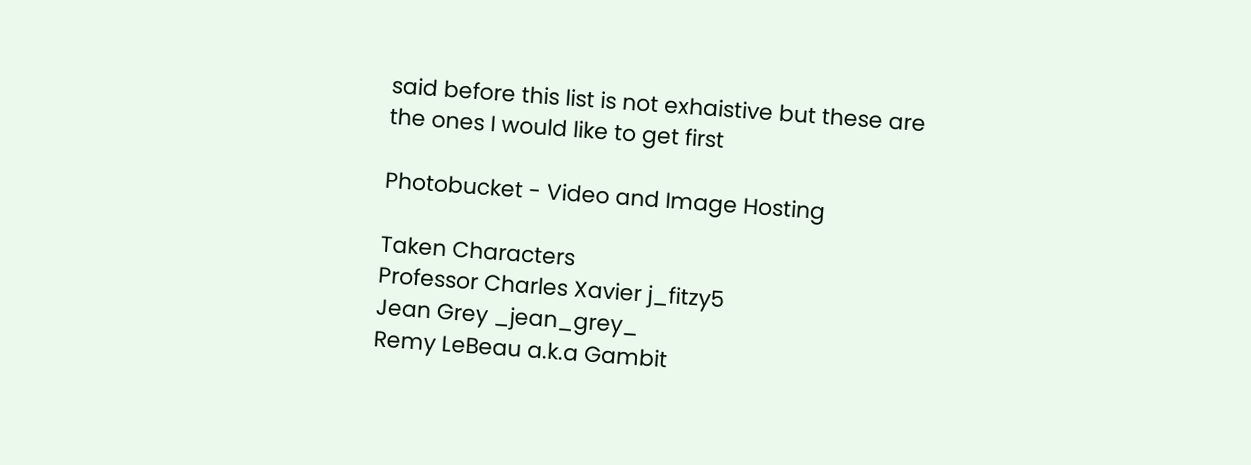said before this list is not exhaistive but these are the ones I would like to get first

Photobucket - Video and Image Hosting

Taken Characters
Professor Charles Xavier j_fitzy5
Jean Grey _jean_grey_
Remy LeBeau a.k.a Gambit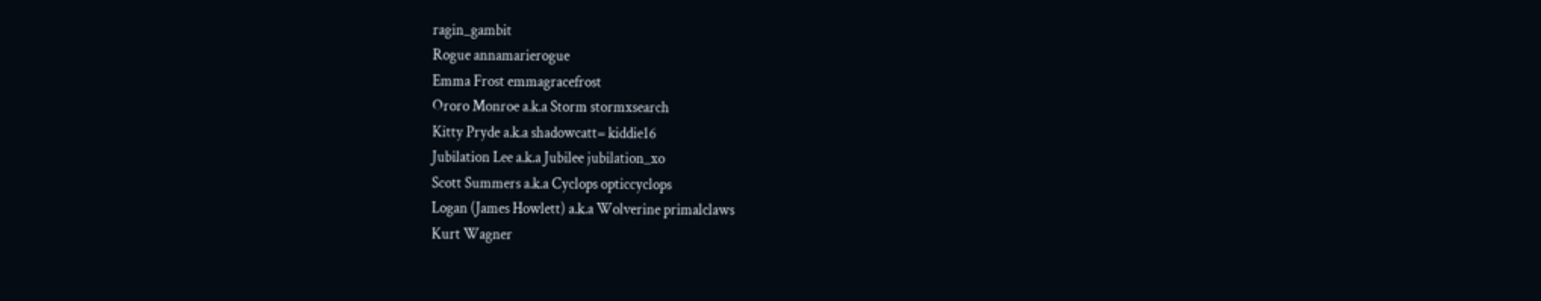ragin_gambit
Rogue annamarierogue
Emma Frost emmagracefrost
Ororo Monroe a.k.a Storm stormxsearch
Kitty Pryde a.k.a shadowcatt= kiddie16
Jubilation Lee a.k.a Jubilee jubilation_xo
Scott Summers a.k.a Cyclops opticcyclops
Logan (James Howlett) a.k.a Wolverine primalclaws
Kurt Wagner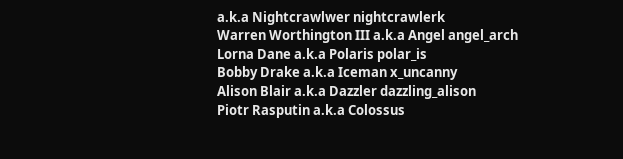a.k.a Nightcrawlwer nightcrawlerk
Warren Worthington III a.k.a Angel angel_arch
Lorna Dane a.k.a Polaris polar_is
Bobby Drake a.k.a Iceman x_uncanny
Alison Blair a.k.a Dazzler dazzling_alison
Piotr Rasputin a.k.a Colossus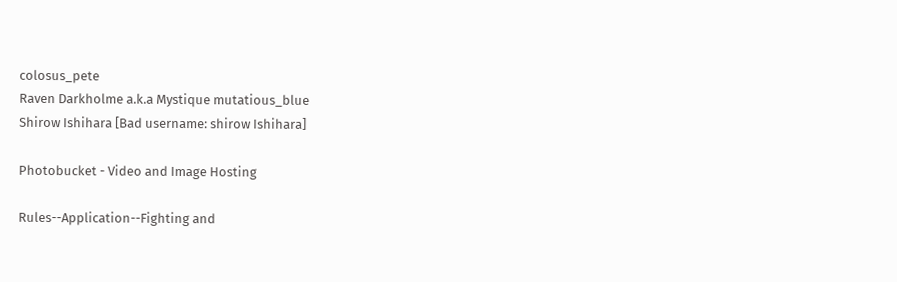colosus_pete
Raven Darkholme a.k.a Mystique mutatious_blue
Shirow Ishihara [Bad username: shirow Ishihara]

Photobucket - Video and Image Hosting

Rules--Application--Fighting and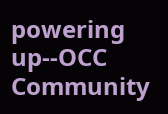powering up--OCC Community